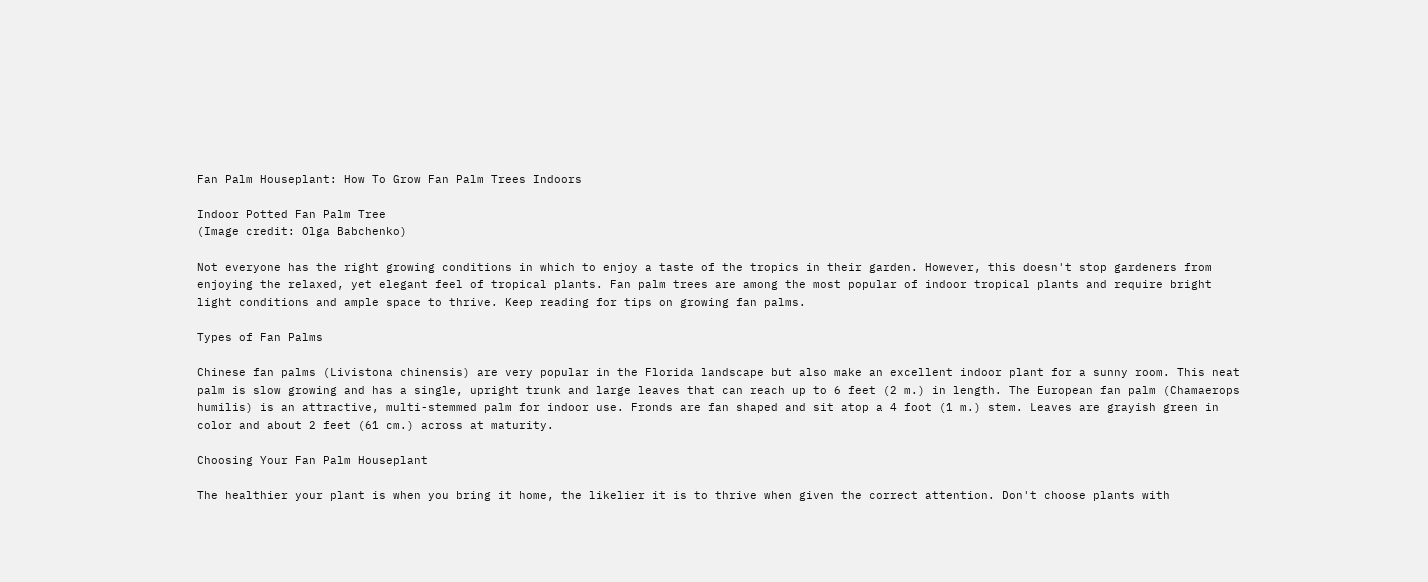Fan Palm Houseplant: How To Grow Fan Palm Trees Indoors

Indoor Potted Fan Palm Tree
(Image credit: Olga Babchenko)

Not everyone has the right growing conditions in which to enjoy a taste of the tropics in their garden. However, this doesn't stop gardeners from enjoying the relaxed, yet elegant feel of tropical plants. Fan palm trees are among the most popular of indoor tropical plants and require bright light conditions and ample space to thrive. Keep reading for tips on growing fan palms.

Types of Fan Palms

Chinese fan palms (Livistona chinensis) are very popular in the Florida landscape but also make an excellent indoor plant for a sunny room. This neat palm is slow growing and has a single, upright trunk and large leaves that can reach up to 6 feet (2 m.) in length. The European fan palm (Chamaerops humilis) is an attractive, multi-stemmed palm for indoor use. Fronds are fan shaped and sit atop a 4 foot (1 m.) stem. Leaves are grayish green in color and about 2 feet (61 cm.) across at maturity.

Choosing Your Fan Palm Houseplant

The healthier your plant is when you bring it home, the likelier it is to thrive when given the correct attention. Don't choose plants with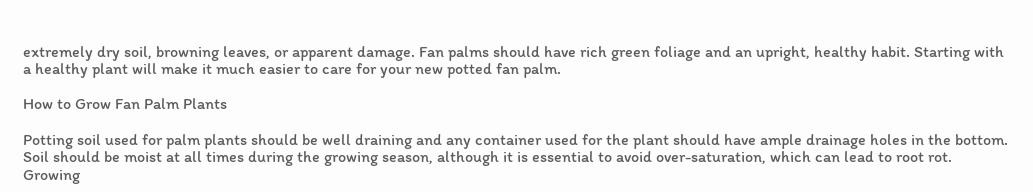extremely dry soil, browning leaves, or apparent damage. Fan palms should have rich green foliage and an upright, healthy habit. Starting with a healthy plant will make it much easier to care for your new potted fan palm.

How to Grow Fan Palm Plants

Potting soil used for palm plants should be well draining and any container used for the plant should have ample drainage holes in the bottom. Soil should be moist at all times during the growing season, although it is essential to avoid over-saturation, which can lead to root rot. Growing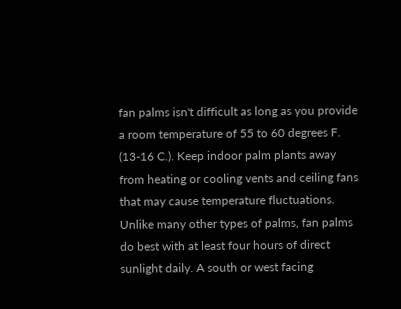fan palms isn't difficult as long as you provide a room temperature of 55 to 60 degrees F. (13-16 C.). Keep indoor palm plants away from heating or cooling vents and ceiling fans that may cause temperature fluctuations. Unlike many other types of palms, fan palms do best with at least four hours of direct sunlight daily. A south or west facing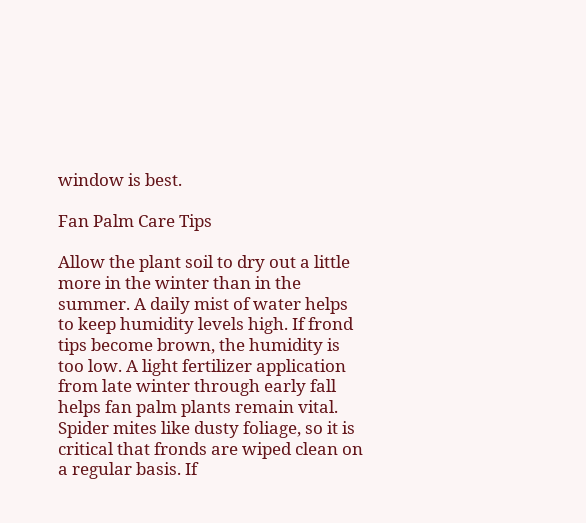window is best.

Fan Palm Care Tips

Allow the plant soil to dry out a little more in the winter than in the summer. A daily mist of water helps to keep humidity levels high. If frond tips become brown, the humidity is too low. A light fertilizer application from late winter through early fall helps fan palm plants remain vital. Spider mites like dusty foliage, so it is critical that fronds are wiped clean on a regular basis. If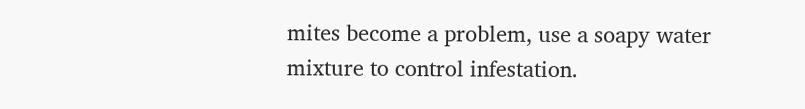mites become a problem, use a soapy water mixture to control infestation.